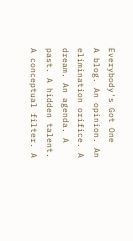Everybody's Got One
A blog. An opinion. An elimination orifice. A dream. An agenda. A past. A hidden talent. A conceptual filter. A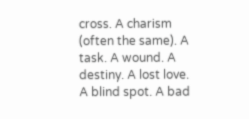cross. A charism (often the same). A task. A wound. A destiny. A lost love. A blind spot. A bad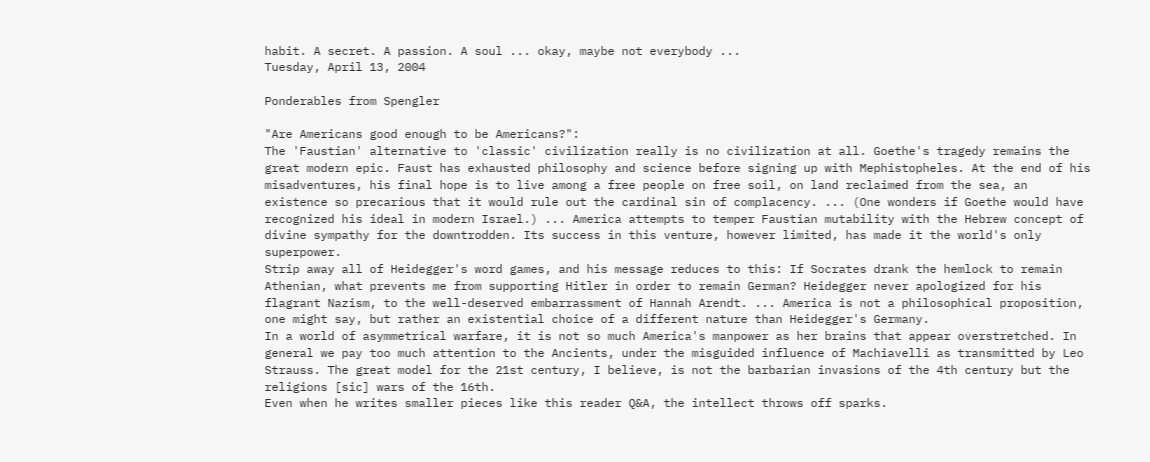habit. A secret. A passion. A soul ... okay, maybe not everybody ...
Tuesday, April 13, 2004

Ponderables from Spengler

"Are Americans good enough to be Americans?":
The 'Faustian' alternative to 'classic' civilization really is no civilization at all. Goethe's tragedy remains the great modern epic. Faust has exhausted philosophy and science before signing up with Mephistopheles. At the end of his misadventures, his final hope is to live among a free people on free soil, on land reclaimed from the sea, an existence so precarious that it would rule out the cardinal sin of complacency. ... (One wonders if Goethe would have recognized his ideal in modern Israel.) ... America attempts to temper Faustian mutability with the Hebrew concept of divine sympathy for the downtrodden. Its success in this venture, however limited, has made it the world's only superpower.
Strip away all of Heidegger's word games, and his message reduces to this: If Socrates drank the hemlock to remain Athenian, what prevents me from supporting Hitler in order to remain German? Heidegger never apologized for his flagrant Nazism, to the well-deserved embarrassment of Hannah Arendt. ... America is not a philosophical proposition, one might say, but rather an existential choice of a different nature than Heidegger's Germany.
In a world of asymmetrical warfare, it is not so much America's manpower as her brains that appear overstretched. In general we pay too much attention to the Ancients, under the misguided influence of Machiavelli as transmitted by Leo Strauss. The great model for the 21st century, I believe, is not the barbarian invasions of the 4th century but the religions [sic] wars of the 16th.
Even when he writes smaller pieces like this reader Q&A, the intellect throws off sparks.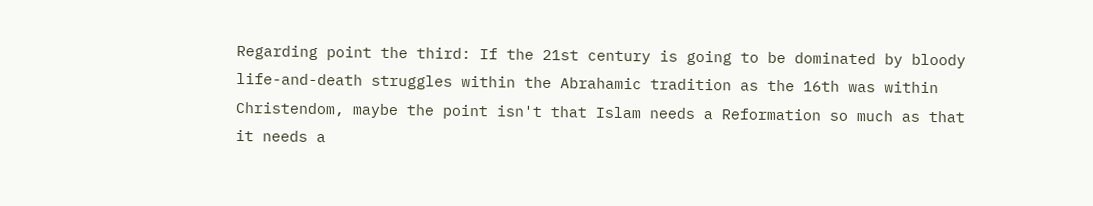Regarding point the third: If the 21st century is going to be dominated by bloody life-and-death struggles within the Abrahamic tradition as the 16th was within Christendom, maybe the point isn't that Islam needs a Reformation so much as that it needs a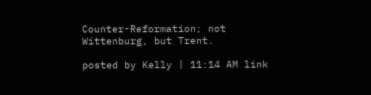Counter-Reformation; not Wittenburg, but Trent.

posted by Kelly | 11:14 AM link